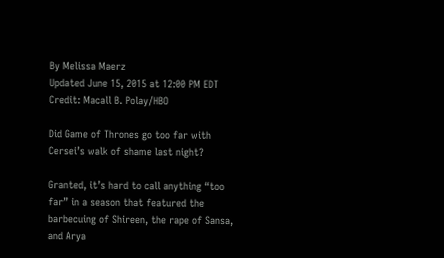By Melissa Maerz
Updated June 15, 2015 at 12:00 PM EDT
Credit: Macall B. Polay/HBO

Did Game of Thrones go too far with Cersei’s walk of shame last night?

Granted, it’s hard to call anything “too far” in a season that featured the barbecuing of Shireen, the rape of Sansa, and Arya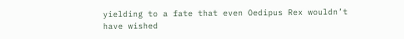yielding to a fate that even Oedipus Rex wouldn’t have wished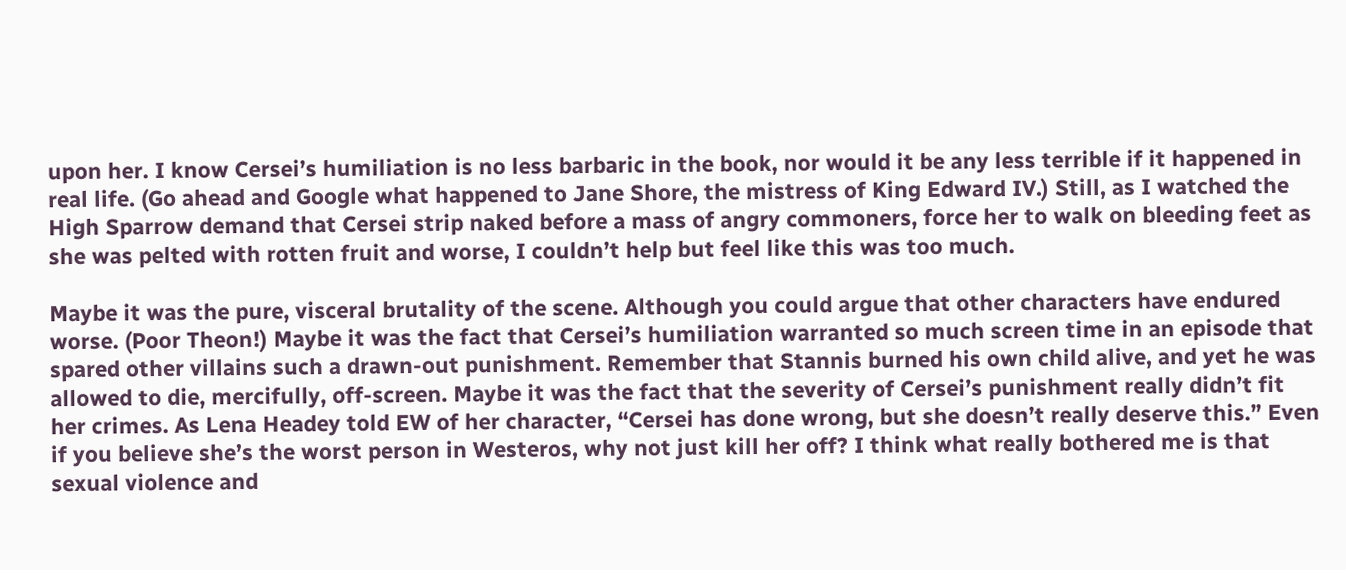upon her. I know Cersei’s humiliation is no less barbaric in the book, nor would it be any less terrible if it happened in real life. (Go ahead and Google what happened to Jane Shore, the mistress of King Edward IV.) Still, as I watched the High Sparrow demand that Cersei strip naked before a mass of angry commoners, force her to walk on bleeding feet as she was pelted with rotten fruit and worse, I couldn’t help but feel like this was too much.

Maybe it was the pure, visceral brutality of the scene. Although you could argue that other characters have endured worse. (Poor Theon!) Maybe it was the fact that Cersei’s humiliation warranted so much screen time in an episode that spared other villains such a drawn-out punishment. Remember that Stannis burned his own child alive, and yet he was allowed to die, mercifully, off-screen. Maybe it was the fact that the severity of Cersei’s punishment really didn’t fit her crimes. As Lena Headey told EW of her character, “Cersei has done wrong, but she doesn’t really deserve this.” Even if you believe she’s the worst person in Westeros, why not just kill her off? I think what really bothered me is that sexual violence and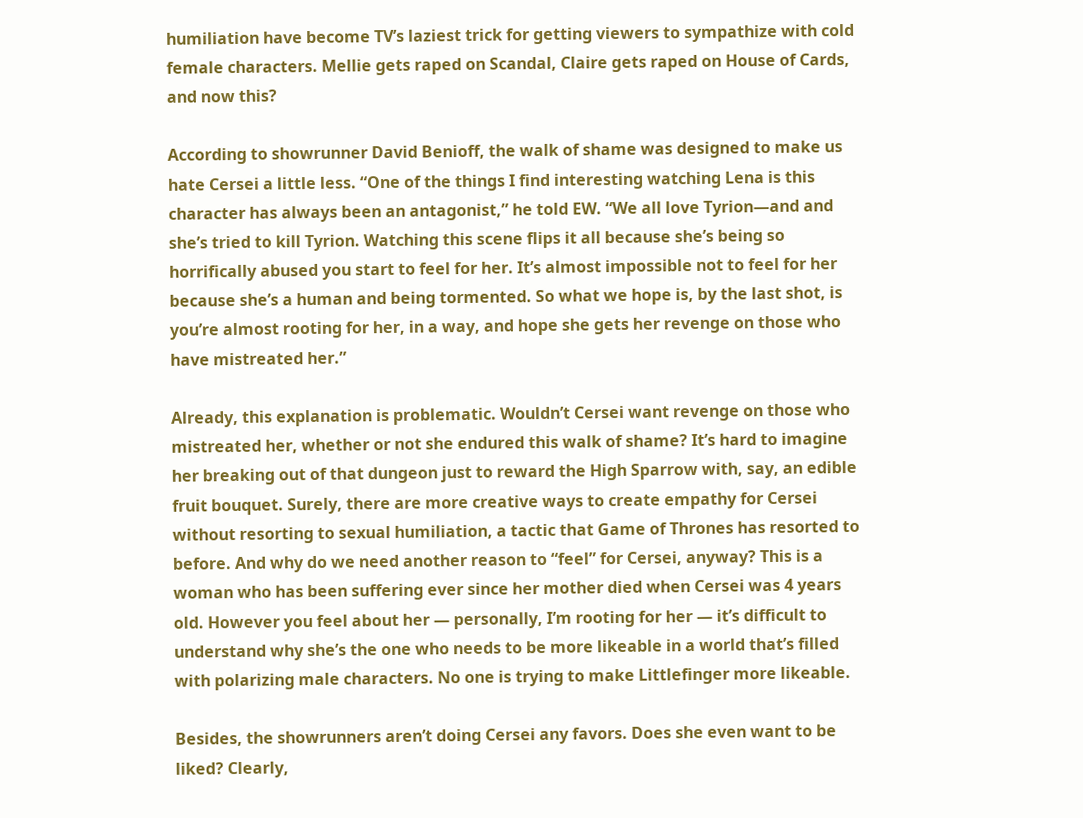humiliation have become TV’s laziest trick for getting viewers to sympathize with cold female characters. Mellie gets raped on Scandal, Claire gets raped on House of Cards, and now this?

According to showrunner David Benioff, the walk of shame was designed to make us hate Cersei a little less. “One of the things I find interesting watching Lena is this character has always been an antagonist,” he told EW. “We all love Tyrion—and and she’s tried to kill Tyrion. Watching this scene flips it all because she’s being so horrifically abused you start to feel for her. It’s almost impossible not to feel for her because she’s a human and being tormented. So what we hope is, by the last shot, is you’re almost rooting for her, in a way, and hope she gets her revenge on those who have mistreated her.”

Already, this explanation is problematic. Wouldn’t Cersei want revenge on those who mistreated her, whether or not she endured this walk of shame? It’s hard to imagine her breaking out of that dungeon just to reward the High Sparrow with, say, an edible fruit bouquet. Surely, there are more creative ways to create empathy for Cersei without resorting to sexual humiliation, a tactic that Game of Thrones has resorted to before. And why do we need another reason to “feel” for Cersei, anyway? This is a woman who has been suffering ever since her mother died when Cersei was 4 years old. However you feel about her — personally, I’m rooting for her — it’s difficult to understand why she’s the one who needs to be more likeable in a world that’s filled with polarizing male characters. No one is trying to make Littlefinger more likeable.

Besides, the showrunners aren’t doing Cersei any favors. Does she even want to be liked? Clearly,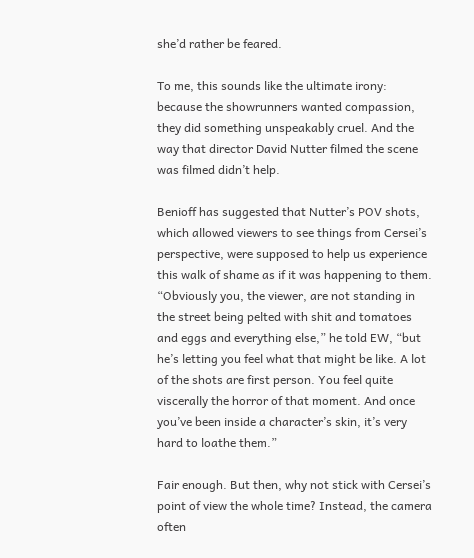she’d rather be feared.

To me, this sounds like the ultimate irony: because the showrunners wanted compassion, they did something unspeakably cruel. And the way that director David Nutter filmed the scene was filmed didn’t help.

Benioff has suggested that Nutter’s POV shots, which allowed viewers to see things from Cersei’s perspective, were supposed to help us experience this walk of shame as if it was happening to them. “Obviously you, the viewer, are not standing in the street being pelted with shit and tomatoes and eggs and everything else,” he told EW, “but he’s letting you feel what that might be like. A lot of the shots are first person. You feel quite viscerally the horror of that moment. And once you’ve been inside a character’s skin, it’s very hard to loathe them.”

Fair enough. But then, why not stick with Cersei’s point of view the whole time? Instead, the camera often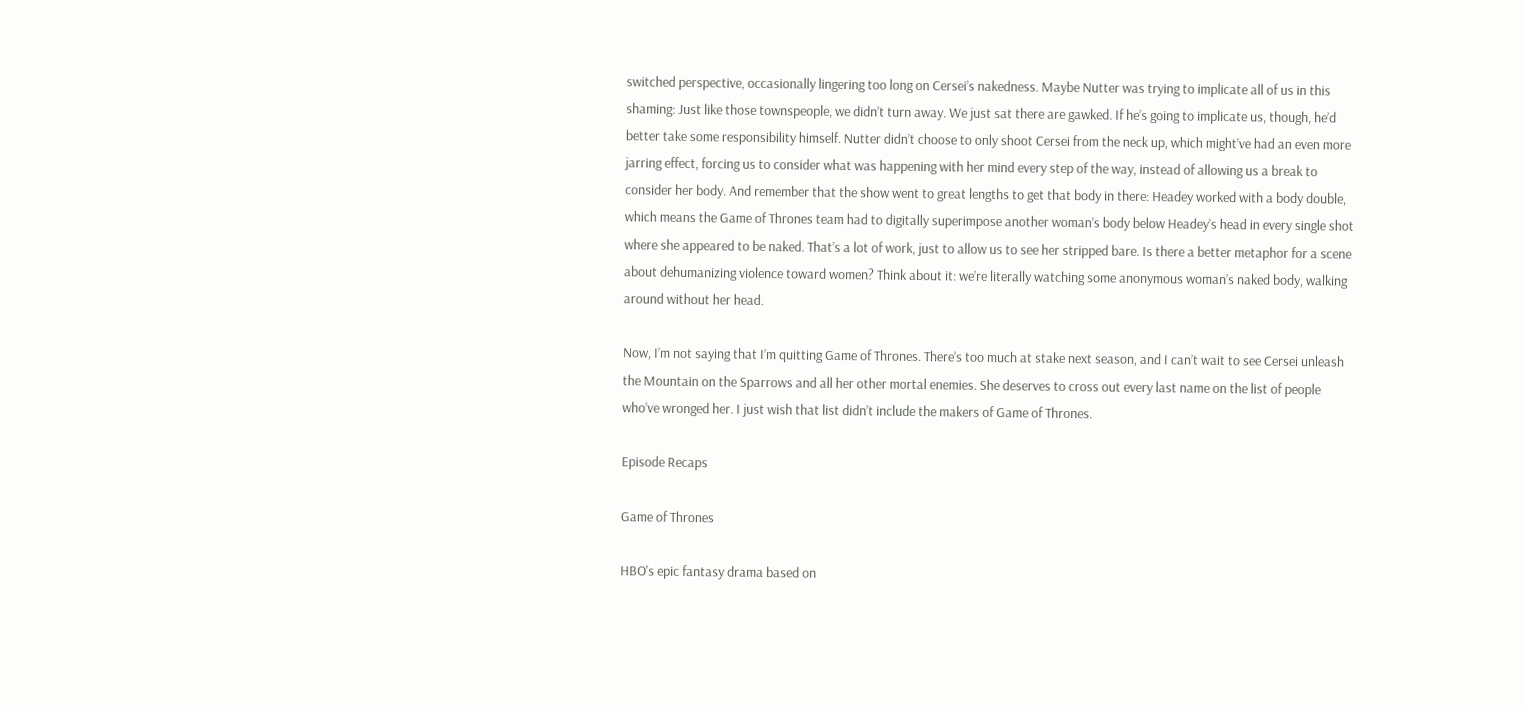switched perspective, occasionally lingering too long on Cersei’s nakedness. Maybe Nutter was trying to implicate all of us in this shaming: Just like those townspeople, we didn’t turn away. We just sat there are gawked. If he’s going to implicate us, though, he’d better take some responsibility himself. Nutter didn’t choose to only shoot Cersei from the neck up, which might’ve had an even more jarring effect, forcing us to consider what was happening with her mind every step of the way, instead of allowing us a break to consider her body. And remember that the show went to great lengths to get that body in there: Headey worked with a body double, which means the Game of Thrones team had to digitally superimpose another woman’s body below Headey’s head in every single shot where she appeared to be naked. That’s a lot of work, just to allow us to see her stripped bare. Is there a better metaphor for a scene about dehumanizing violence toward women? Think about it: we’re literally watching some anonymous woman’s naked body, walking around without her head.

Now, I’m not saying that I’m quitting Game of Thrones. There’s too much at stake next season, and I can’t wait to see Cersei unleash the Mountain on the Sparrows and all her other mortal enemies. She deserves to cross out every last name on the list of people who’ve wronged her. I just wish that list didn’t include the makers of Game of Thrones.

Episode Recaps

Game of Thrones

HBO's epic fantasy drama based on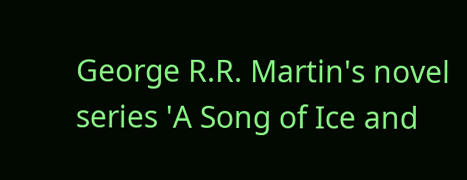George R.R. Martin's novel series 'A Song of Ice and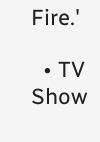Fire.'

  • TV Show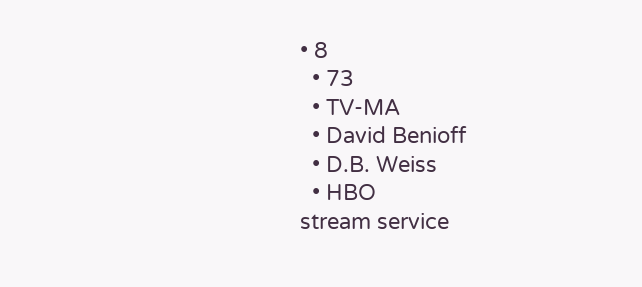• 8
  • 73
  • TV-MA
  • David Benioff
  • D.B. Weiss
  • HBO
stream service